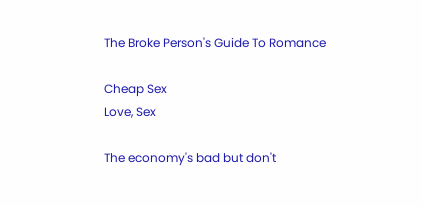The Broke Person's Guide To Romance

Cheap Sex
Love, Sex

The economy's bad but don't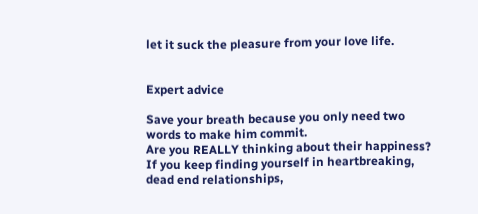let it suck the pleasure from your love life.


Expert advice

Save your breath because you only need two words to make him commit.
Are you REALLY thinking about their happiness?
If you keep finding yourself in heartbreaking, dead end relationships,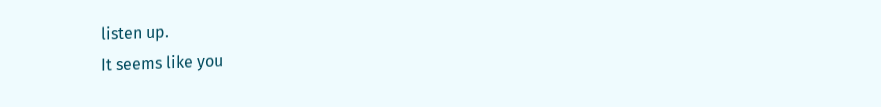listen up.
It seems like you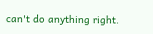can't do anything right.